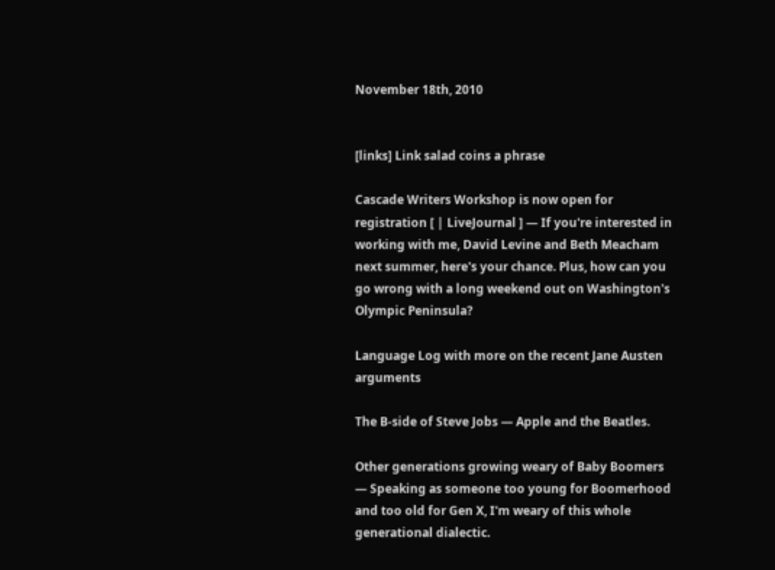November 18th, 2010


[links] Link salad coins a phrase

Cascade Writers Workshop is now open for registration [ | LiveJournal ] — If you're interested in working with me, David Levine and Beth Meacham next summer, here's your chance. Plus, how can you go wrong with a long weekend out on Washington's Olympic Peninsula?

Language Log with more on the recent Jane Austen arguments

The B-side of Steve Jobs — Apple and the Beatles.

Other generations growing weary of Baby Boomers — Speaking as someone too young for Boomerhood and too old for Gen X, I'm weary of this whole generational dialectic.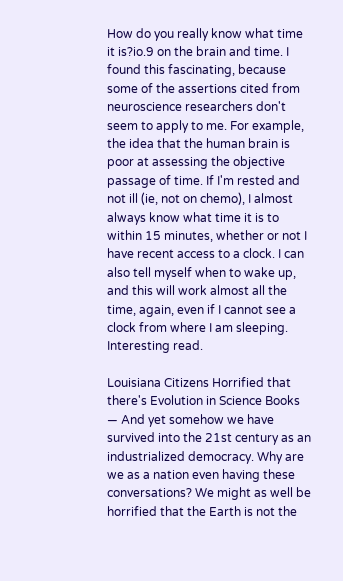How do you really know what time it is?io.9 on the brain and time. I found this fascinating, because some of the assertions cited from neuroscience researchers don't seem to apply to me. For example, the idea that the human brain is poor at assessing the objective passage of time. If I'm rested and not ill (ie, not on chemo), I almost always know what time it is to within 15 minutes, whether or not I have recent access to a clock. I can also tell myself when to wake up, and this will work almost all the time, again, even if I cannot see a clock from where I am sleeping. Interesting read.

Louisiana Citizens Horrified that there's Evolution in Science Books — And yet somehow we have survived into the 21st century as an industrialized democracy. Why are we as a nation even having these conversations? We might as well be horrified that the Earth is not the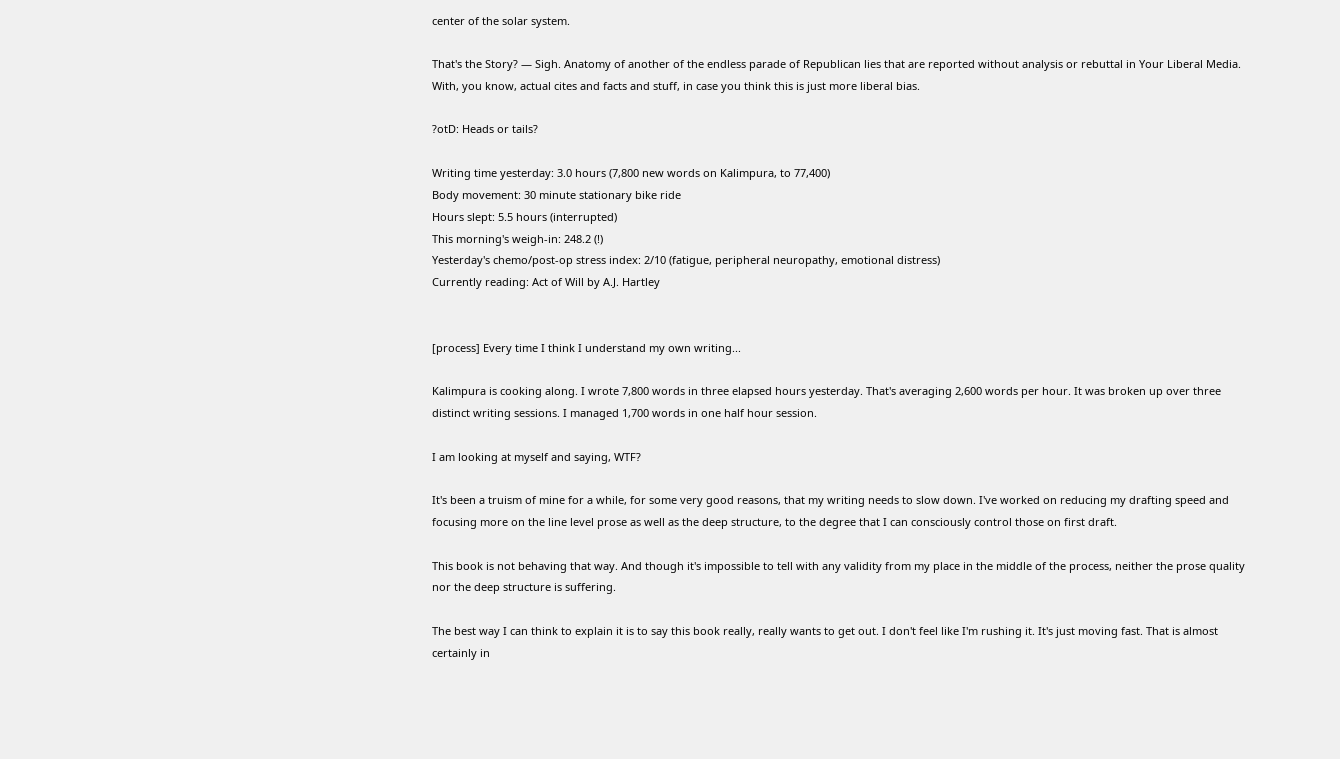center of the solar system.

That's the Story? — Sigh. Anatomy of another of the endless parade of Republican lies that are reported without analysis or rebuttal in Your Liberal Media. With, you know, actual cites and facts and stuff, in case you think this is just more liberal bias.

?otD: Heads or tails?

Writing time yesterday: 3.0 hours (7,800 new words on Kalimpura, to 77,400)
Body movement: 30 minute stationary bike ride
Hours slept: 5.5 hours (interrupted)
This morning's weigh-in: 248.2 (!)
Yesterday's chemo/post-op stress index: 2/10 (fatigue, peripheral neuropathy, emotional distress)
Currently reading: Act of Will by A.J. Hartley


[process] Every time I think I understand my own writing...

Kalimpura is cooking along. I wrote 7,800 words in three elapsed hours yesterday. That's averaging 2,600 words per hour. It was broken up over three distinct writing sessions. I managed 1,700 words in one half hour session.

I am looking at myself and saying, WTF?

It's been a truism of mine for a while, for some very good reasons, that my writing needs to slow down. I've worked on reducing my drafting speed and focusing more on the line level prose as well as the deep structure, to the degree that I can consciously control those on first draft.

This book is not behaving that way. And though it's impossible to tell with any validity from my place in the middle of the process, neither the prose quality nor the deep structure is suffering.

The best way I can think to explain it is to say this book really, really wants to get out. I don't feel like I'm rushing it. It's just moving fast. That is almost certainly in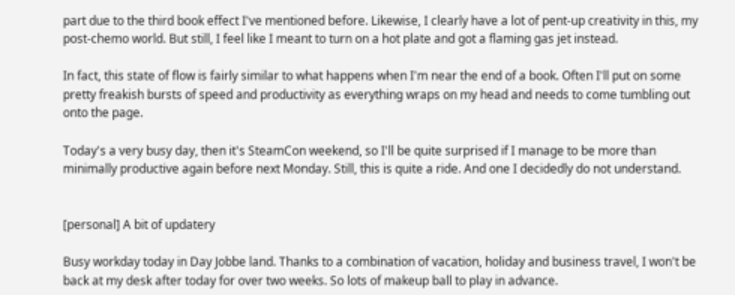part due to the third book effect I've mentioned before. Likewise, I clearly have a lot of pent-up creativity in this, my post-chemo world. But still, I feel like I meant to turn on a hot plate and got a flaming gas jet instead.

In fact, this state of flow is fairly similar to what happens when I'm near the end of a book. Often I'll put on some pretty freakish bursts of speed and productivity as everything wraps on my head and needs to come tumbling out onto the page.

Today's a very busy day, then it's SteamCon weekend, so I'll be quite surprised if I manage to be more than minimally productive again before next Monday. Still, this is quite a ride. And one I decidedly do not understand.


[personal] A bit of updatery

Busy workday today in Day Jobbe land. Thanks to a combination of vacation, holiday and business travel, I won't be back at my desk after today for over two weeks. So lots of makeup ball to play in advance.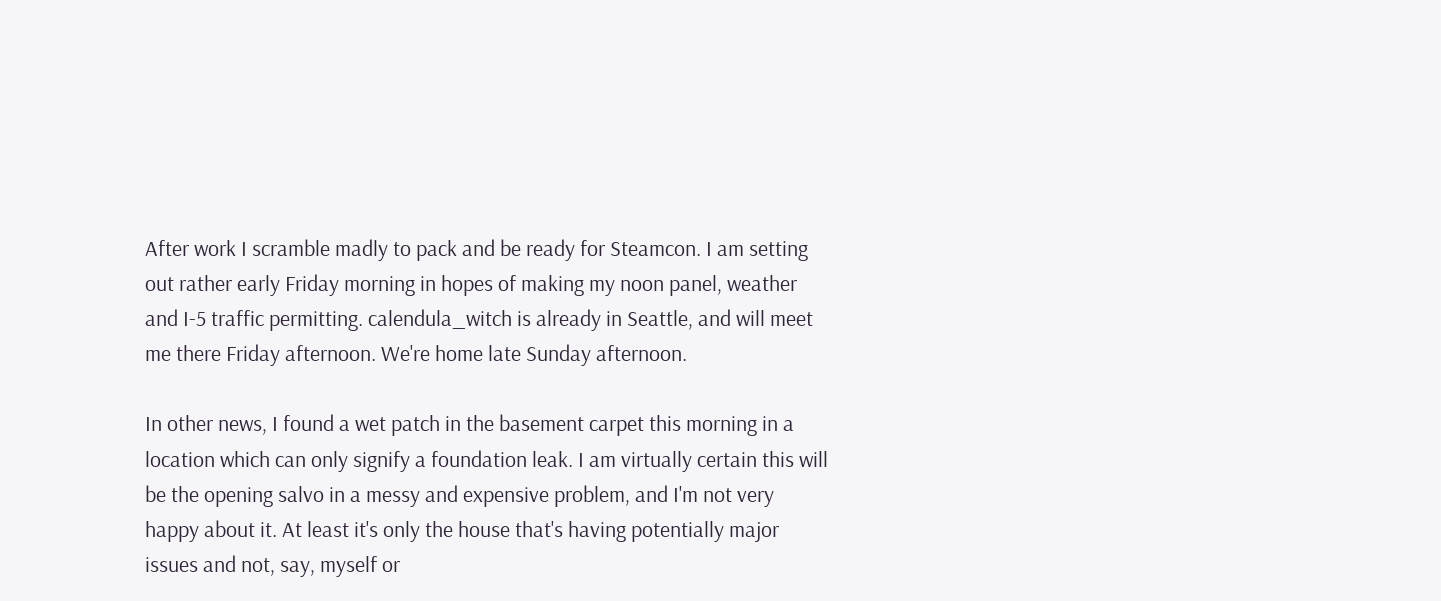After work I scramble madly to pack and be ready for Steamcon. I am setting out rather early Friday morning in hopes of making my noon panel, weather and I-5 traffic permitting. calendula_witch is already in Seattle, and will meet me there Friday afternoon. We're home late Sunday afternoon.

In other news, I found a wet patch in the basement carpet this morning in a location which can only signify a foundation leak. I am virtually certain this will be the opening salvo in a messy and expensive problem, and I'm not very happy about it. At least it's only the house that's having potentially major issues and not, say, myself or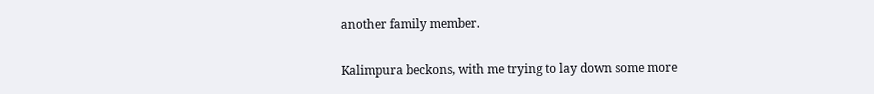another family member.

Kalimpura beckons, with me trying to lay down some more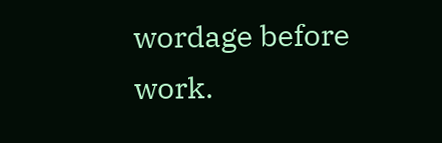wordage before work.